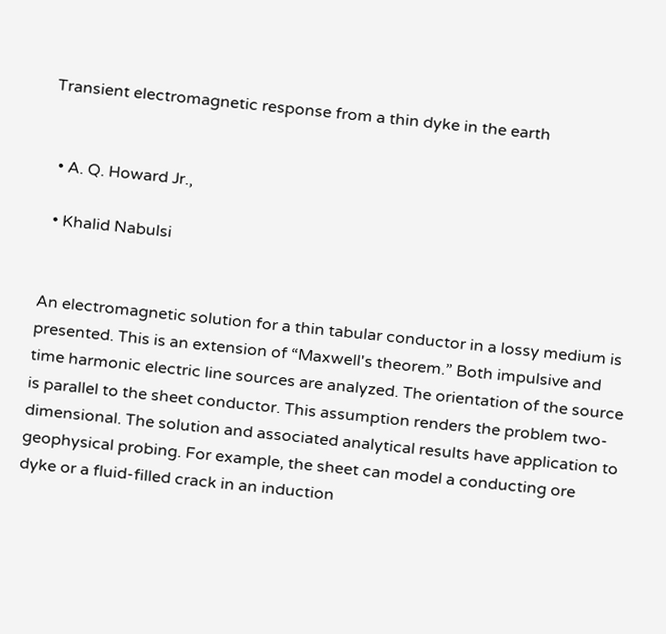Transient electromagnetic response from a thin dyke in the earth


  • A. Q. Howard Jr.,

  • Khalid Nabulsi


An electromagnetic solution for a thin tabular conductor in a lossy medium is presented. This is an extension of “Maxwell's theorem.” Both impulsive and time harmonic electric line sources are analyzed. The orientation of the source is parallel to the sheet conductor. This assumption renders the problem two-dimensional. The solution and associated analytical results have application to geophysical probing. For example, the sheet can model a conducting ore dyke or a fluid-filled crack in an induction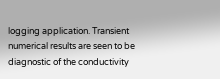logging application. Transient numerical results are seen to be diagnostic of the conductivity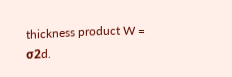thickness product W = σ2d.